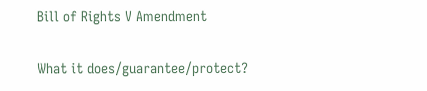Bill of Rights V Amendment

What it does/guarantee/protect?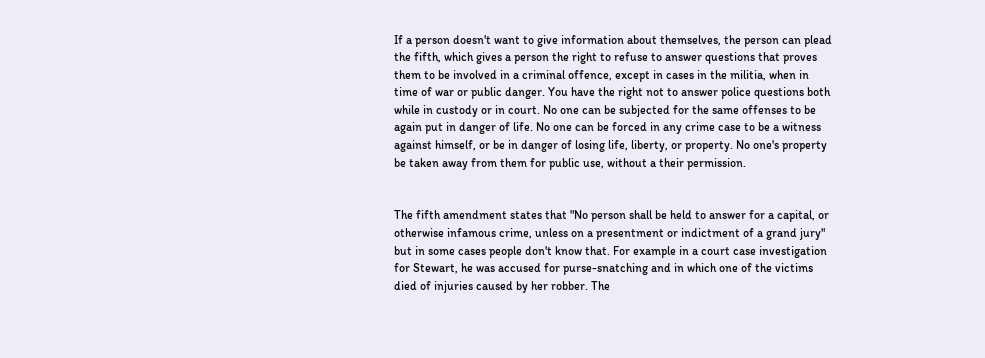If a person doesn't want to give information about themselves, the person can plead the fifth, which gives a person the right to refuse to answer questions that proves them to be involved in a criminal offence, except in cases in the militia, when in time of war or public danger. You have the right not to answer police questions both while in custody or in court. No one can be subjected for the same offenses to be again put in danger of life. No one can be forced in any crime case to be a witness against himself, or be in danger of losing life, liberty, or property. No one's property be taken away from them for public use, without a their permission.


The fifth amendment states that "No person shall be held to answer for a capital, or otherwise infamous crime, unless on a presentment or indictment of a grand jury" but in some cases people don't know that. For example in a court case investigation for Stewart, he was accused for purse-snatching and in which one of the victims died of injuries caused by her robber. The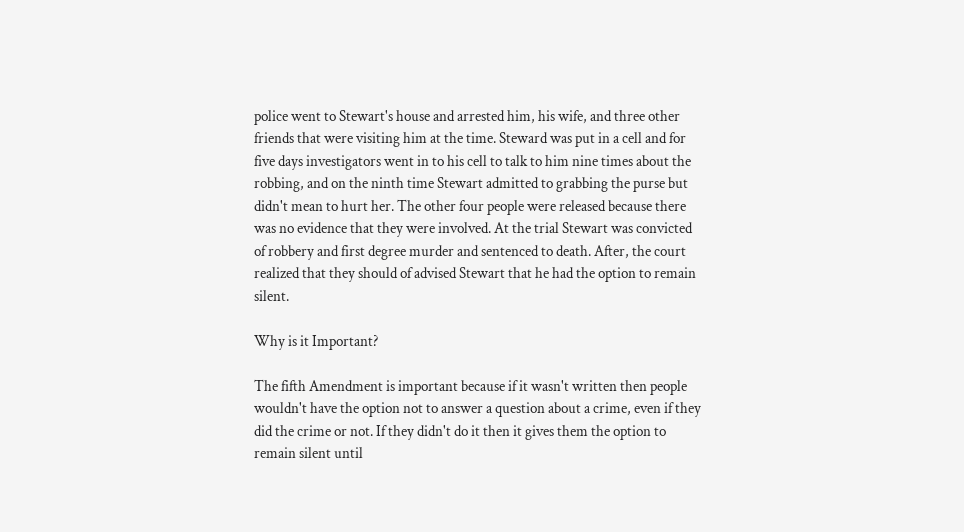police went to Stewart's house and arrested him, his wife, and three other friends that were visiting him at the time. Steward was put in a cell and for five days investigators went in to his cell to talk to him nine times about the robbing, and on the ninth time Stewart admitted to grabbing the purse but didn't mean to hurt her. The other four people were released because there was no evidence that they were involved. At the trial Stewart was convicted of robbery and first degree murder and sentenced to death. After, the court realized that they should of advised Stewart that he had the option to remain silent.

Why is it Important?

The fifth Amendment is important because if it wasn't written then people wouldn't have the option not to answer a question about a crime, even if they did the crime or not. If they didn't do it then it gives them the option to remain silent until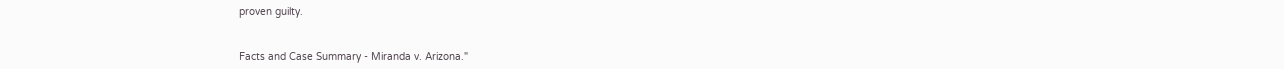proven guilty.


Facts and Case Summary - Miranda v. Arizona."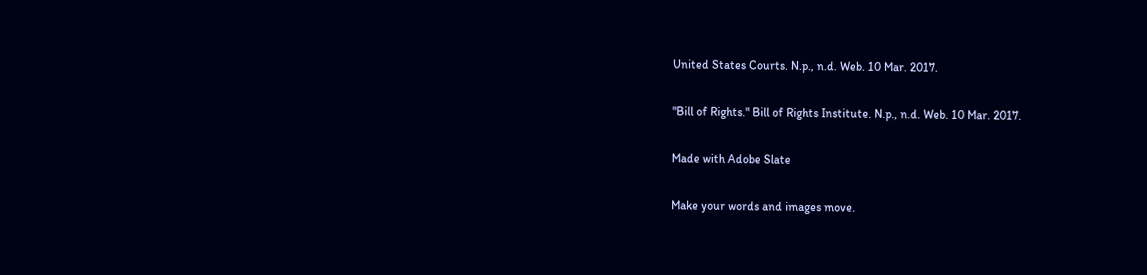United States Courts. N.p., n.d. Web. 10 Mar. 2017.

"Bill of Rights." Bill of Rights Institute. N.p., n.d. Web. 10 Mar. 2017.

Made with Adobe Slate

Make your words and images move.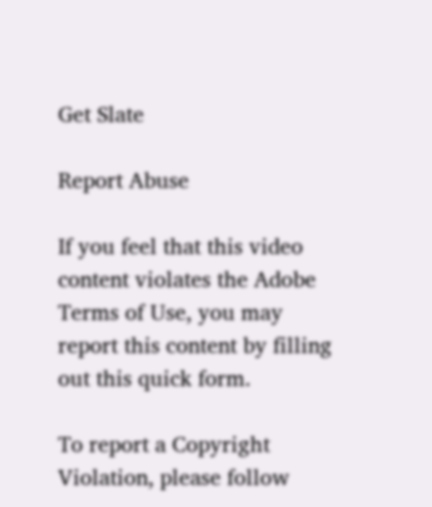Get Slate

Report Abuse

If you feel that this video content violates the Adobe Terms of Use, you may report this content by filling out this quick form.

To report a Copyright Violation, please follow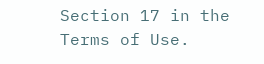Section 17 in the Terms of Use.